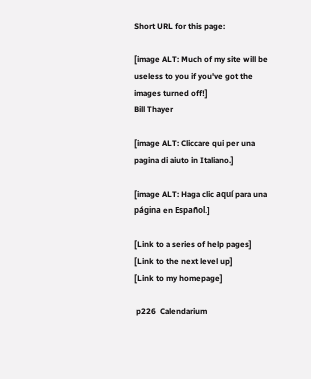Short URL for this page:

[image ALT: Much of my site will be useless to you if you've got the images turned off!]
Bill Thayer

[image ALT: Cliccare qui per una pagina di aiuto in Italiano.]

[image ALT: Haga clic aquí para una página en Español.]

[Link to a series of help pages]
[Link to the next level up]
[Link to my homepage]

 p226  Calendarium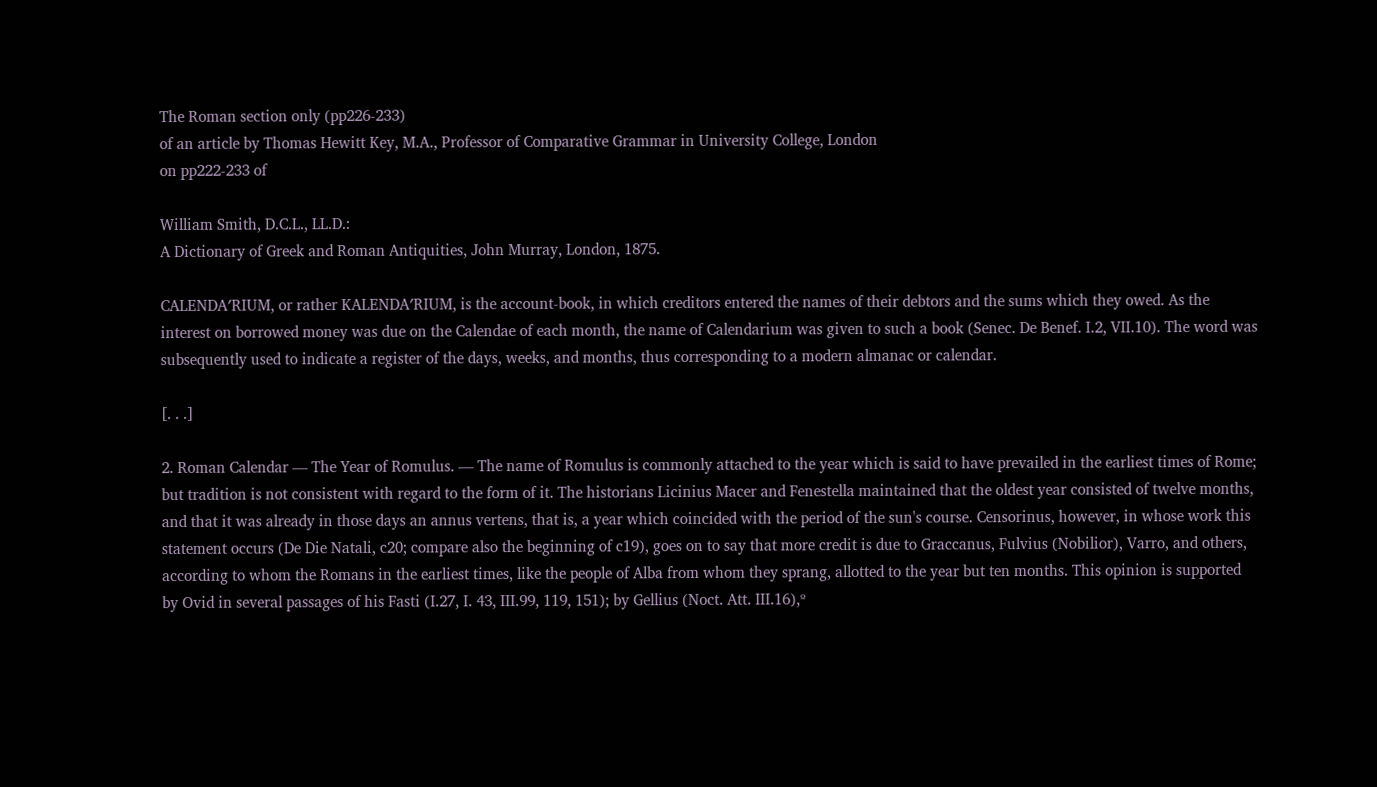The Roman section only (pp226‑233)
of an article by Thomas Hewitt Key, M.A., Professor of Comparative Grammar in University College, London
on pp222‑233 of

William Smith, D.C.L., LL.D.:
A Dictionary of Greek and Roman Antiquities, John Murray, London, 1875.

CALENDA′RIUM, or rather KALENDA′RIUM, is the account-book, in which creditors entered the names of their debtors and the sums which they owed. As the interest on borrowed money was due on the Calendae of each month, the name of Calendarium was given to such a book (Senec. De Benef. I.2, VII.10). The word was subsequently used to indicate a register of the days, weeks, and months, thus corresponding to a modern almanac or calendar.

[. . .]

2. Roman Calendar — The Year of Romulus. — The name of Romulus is commonly attached to the year which is said to have prevailed in the earliest times of Rome; but tradition is not consistent with regard to the form of it. The historians Licinius Macer and Fenestella maintained that the oldest year consisted of twelve months, and that it was already in those days an annus vertens, that is, a year which coincided with the period of the sun's course. Censorinus, however, in whose work this statement occurs (De Die Natali, c20; compare also the beginning of c19), goes on to say that more credit is due to Graccanus, Fulvius (Nobilior), Varro, and others, according to whom the Romans in the earliest times, like the people of Alba from whom they sprang, allotted to the year but ten months. This opinion is supported by Ovid in several passages of his Fasti (I.27, I. 43, III.99, 119, 151); by Gellius (Noct. Att. III.16),º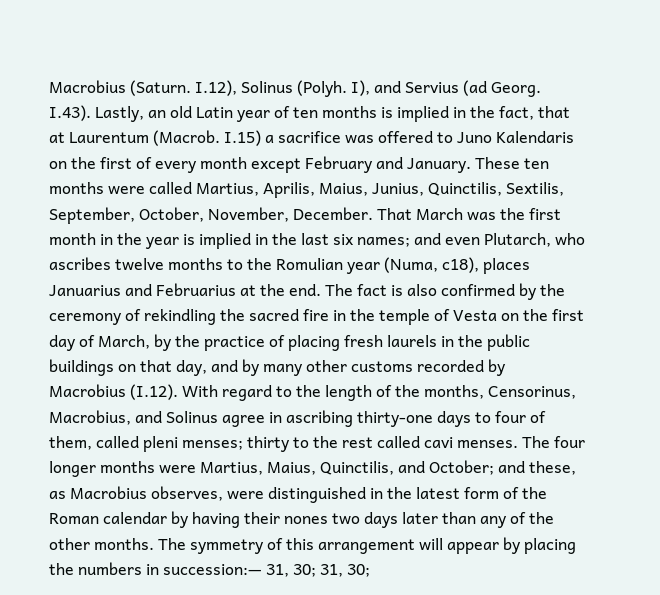Macrobius (Saturn. I.12), Solinus (Polyh. I), and Servius (ad Georg. I.43). Lastly, an old Latin year of ten months is implied in the fact, that at Laurentum (Macrob. I.15) a sacrifice was offered to Juno Kalendaris on the first of every month except February and January. These ten months were called Martius, Aprilis, Maius, Junius, Quinctilis, Sextilis, September, October, November, December. That March was the first month in the year is implied in the last six names; and even Plutarch, who ascribes twelve months to the Romulian year (Numa, c18), places Januarius and Februarius at the end. The fact is also confirmed by the ceremony of rekindling the sacred fire in the temple of Vesta on the first day of March, by the practice of placing fresh laurels in the public buildings on that day, and by many other customs recorded by Macrobius (I.12). With regard to the length of the months, Censorinus, Macrobius, and Solinus agree in ascribing thirty-one days to four of them, called pleni menses; thirty to the rest called cavi menses. The four longer months were Martius, Maius, Quinctilis, and October; and these, as Macrobius observes, were distinguished in the latest form of the Roman calendar by having their nones two days later than any of the other months. The symmetry of this arrangement will appear by placing the numbers in succession:— 31, 30; 31, 30;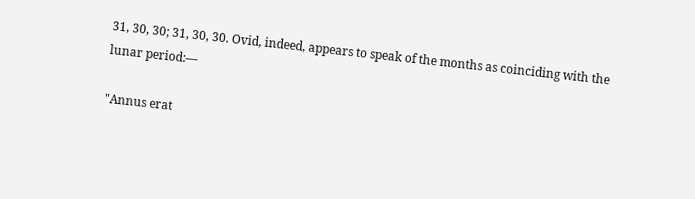31, 30, 30; 31, 30, 30. Ovid, indeed, appears to speak of the months as coinciding with the lunar period:—

"Annus erat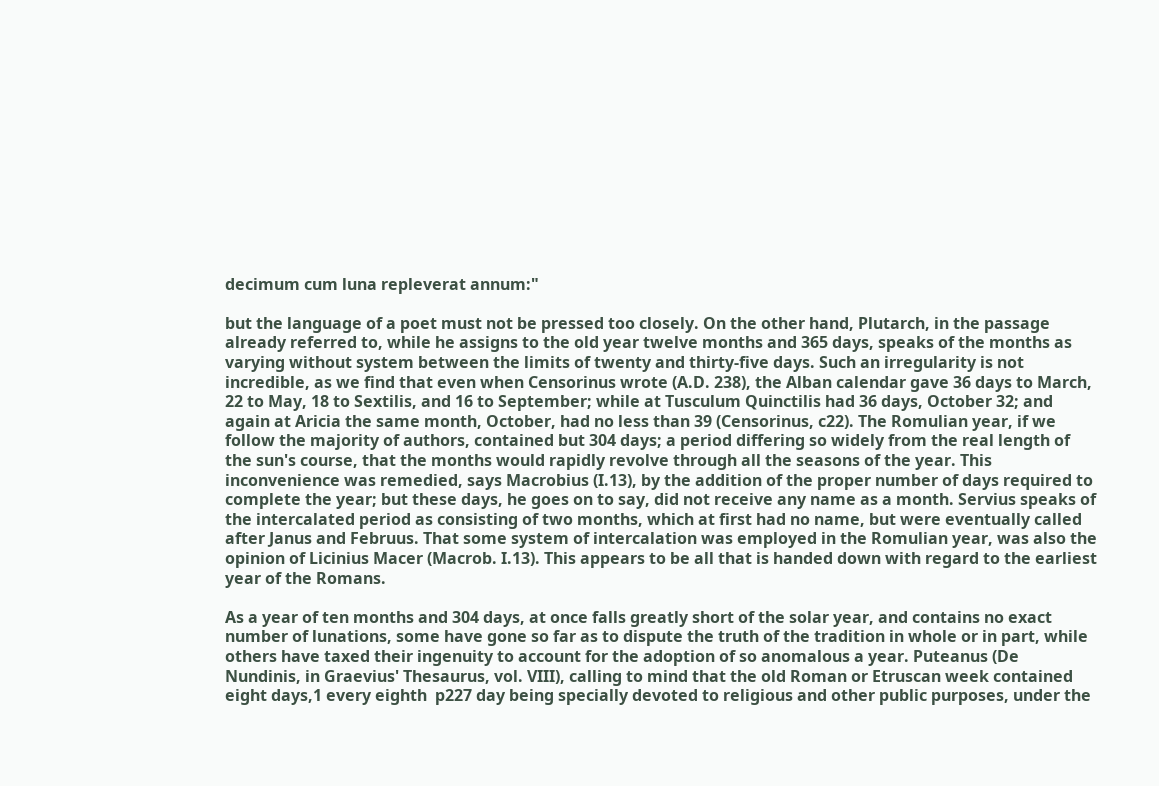decimum cum luna repleverat annum:"

but the language of a poet must not be pressed too closely. On the other hand, Plutarch, in the passage already referred to, while he assigns to the old year twelve months and 365 days, speaks of the months as varying without system between the limits of twenty and thirty-five days. Such an irregularity is not incredible, as we find that even when Censorinus wrote (A.D. 238), the Alban calendar gave 36 days to March, 22 to May, 18 to Sextilis, and 16 to September; while at Tusculum Quinctilis had 36 days, October 32; and again at Aricia the same month, October, had no less than 39 (Censorinus, c22). The Romulian year, if we follow the majority of authors, contained but 304 days; a period differing so widely from the real length of the sun's course, that the months would rapidly revolve through all the seasons of the year. This inconvenience was remedied, says Macrobius (I.13), by the addition of the proper number of days required to complete the year; but these days, he goes on to say, did not receive any name as a month. Servius speaks of the intercalated period as consisting of two months, which at first had no name, but were eventually called after Janus and Februus. That some system of intercalation was employed in the Romulian year, was also the opinion of Licinius Macer (Macrob. I.13). This appears to be all that is handed down with regard to the earliest year of the Romans.

As a year of ten months and 304 days, at once falls greatly short of the solar year, and contains no exact number of lunations, some have gone so far as to dispute the truth of the tradition in whole or in part, while others have taxed their ingenuity to account for the adoption of so anomalous a year. Puteanus (De Nundinis, in Graevius' Thesaurus, vol. VIII), calling to mind that the old Roman or Etruscan week contained eight days,1 every eighth  p227 day being specially devoted to religious and other public purposes, under the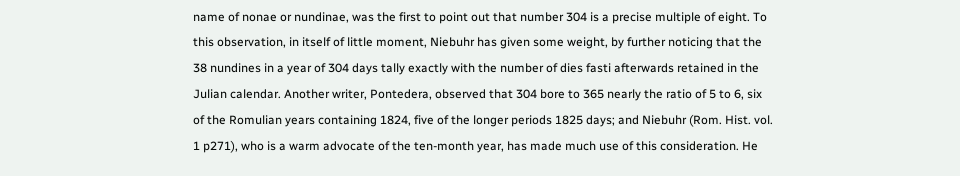name of nonae or nundinae, was the first to point out that number 304 is a precise multiple of eight. To this observation, in itself of little moment, Niebuhr has given some weight, by further noticing that the 38 nundines in a year of 304 days tally exactly with the number of dies fasti afterwards retained in the Julian calendar. Another writer, Pontedera, observed that 304 bore to 365 nearly the ratio of 5 to 6, six of the Romulian years containing 1824, five of the longer periods 1825 days; and Niebuhr (Rom. Hist. vol. 1 p271), who is a warm advocate of the ten-month year, has made much use of this consideration. He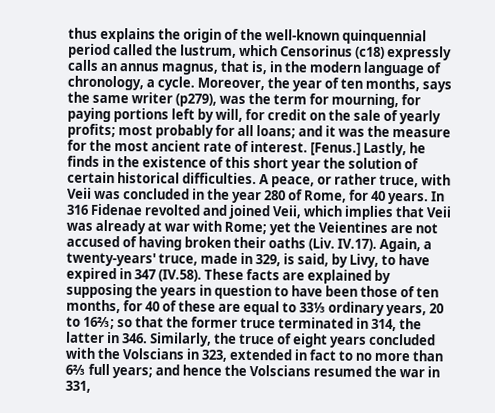thus explains the origin of the well-known quinquennial period called the lustrum, which Censorinus (c18) expressly calls an annus magnus, that is, in the modern language of chronology, a cycle. Moreover, the year of ten months, says the same writer (p279), was the term for mourning, for paying portions left by will, for credit on the sale of yearly profits; most probably for all loans; and it was the measure for the most ancient rate of interest. [Fenus.] Lastly, he finds in the existence of this short year the solution of certain historical difficulties. A peace, or rather truce, with Veii was concluded in the year 280 of Rome, for 40 years. In 316 Fidenae revolted and joined Veii, which implies that Veii was already at war with Rome; yet the Veientines are not accused of having broken their oaths (Liv. IV.17). Again, a twenty-years' truce, made in 329, is said, by Livy, to have expired in 347 (IV.58). These facts are explained by supposing the years in question to have been those of ten months, for 40 of these are equal to 33⅓ ordinary years, 20 to 16⅔; so that the former truce terminated in 314, the latter in 346. Similarly, the truce of eight years concluded with the Volscians in 323, extended in fact to no more than 6⅔ full years; and hence the Volscians resumed the war in 331,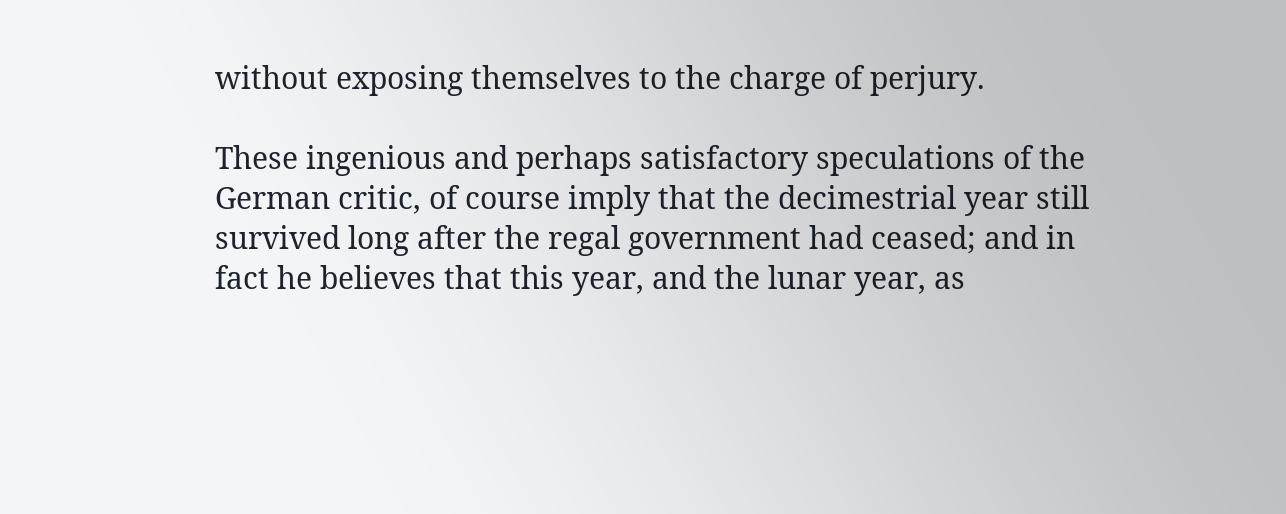without exposing themselves to the charge of perjury.

These ingenious and perhaps satisfactory speculations of the German critic, of course imply that the decimestrial year still survived long after the regal government had ceased; and in fact he believes that this year, and the lunar year, as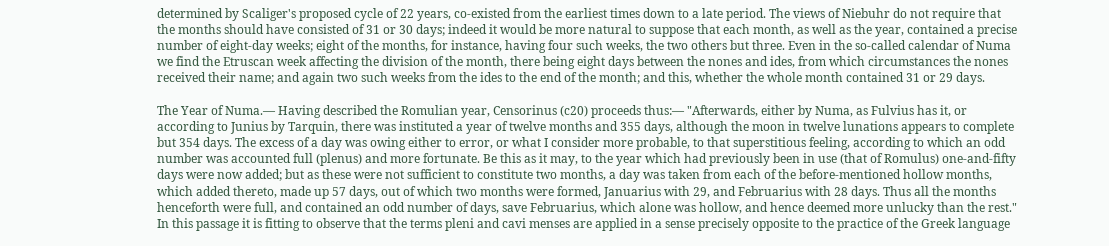determined by Scaliger's proposed cycle of 22 years, co-existed from the earliest times down to a late period. The views of Niebuhr do not require that the months should have consisted of 31 or 30 days; indeed it would be more natural to suppose that each month, as well as the year, contained a precise number of eight-day weeks; eight of the months, for instance, having four such weeks, the two others but three. Even in the so‑called calendar of Numa we find the Etruscan week affecting the division of the month, there being eight days between the nones and ides, from which circumstances the nones received their name; and again two such weeks from the ides to the end of the month; and this, whether the whole month contained 31 or 29 days.

The Year of Numa.— Having described the Romulian year, Censorinus (c20) proceeds thus:— "Afterwards, either by Numa, as Fulvius has it, or according to Junius by Tarquin, there was instituted a year of twelve months and 355 days, although the moon in twelve lunations appears to complete but 354 days. The excess of a day was owing either to error, or what I consider more probable, to that superstitious feeling, according to which an odd number was accounted full (plenus) and more fortunate. Be this as it may, to the year which had previously been in use (that of Romulus) one-and‑fifty days were now added; but as these were not sufficient to constitute two months, a day was taken from each of the before-mentioned hollow months, which added thereto, made up 57 days, out of which two months were formed, Januarius with 29, and Februarius with 28 days. Thus all the months henceforth were full, and contained an odd number of days, save Februarius, which alone was hollow, and hence deemed more unlucky than the rest." In this passage it is fitting to observe that the terms pleni and cavi menses are applied in a sense precisely opposite to the practice of the Greek language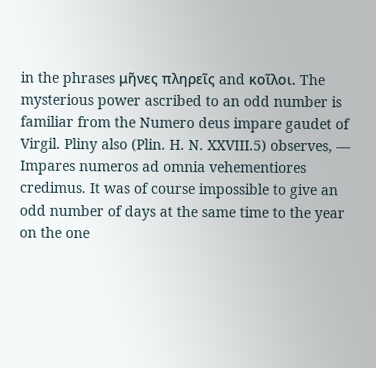in the phrases μῆνες πληρεῖς and κοῖλοι. The mysterious power ascribed to an odd number is familiar from the Numero deus impare gaudet of Virgil. Pliny also (Plin. H. N. XXVIII.5) observes, — Impares numeros ad omnia vehementiores credimus. It was of course impossible to give an odd number of days at the same time to the year on the one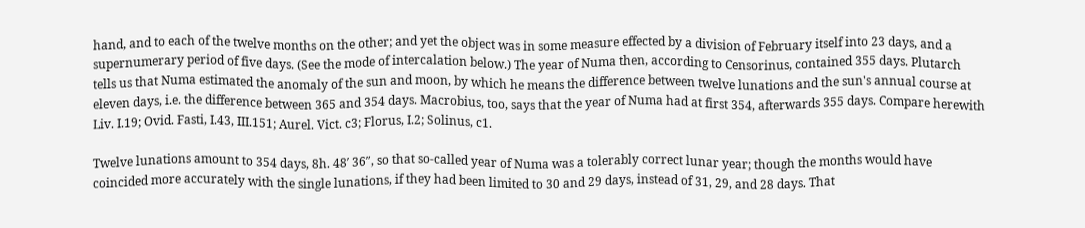hand, and to each of the twelve months on the other; and yet the object was in some measure effected by a division of February itself into 23 days, and a supernumerary period of five days. (See the mode of intercalation below.) The year of Numa then, according to Censorinus, contained 355 days. Plutarch tells us that Numa estimated the anomaly of the sun and moon, by which he means the difference between twelve lunations and the sun's annual course at eleven days, i.e. the difference between 365 and 354 days. Macrobius, too, says that the year of Numa had at first 354, afterwards 355 days. Compare herewith Liv. I.19; Ovid. Fasti, I.43, III.151; Aurel. Vict. c3; Florus, I.2; Solinus, c1.

Twelve lunations amount to 354 days, 8h. 48′ 36″, so that so‑called year of Numa was a tolerably correct lunar year; though the months would have coincided more accurately with the single lunations, if they had been limited to 30 and 29 days, instead of 31, 29, and 28 days. That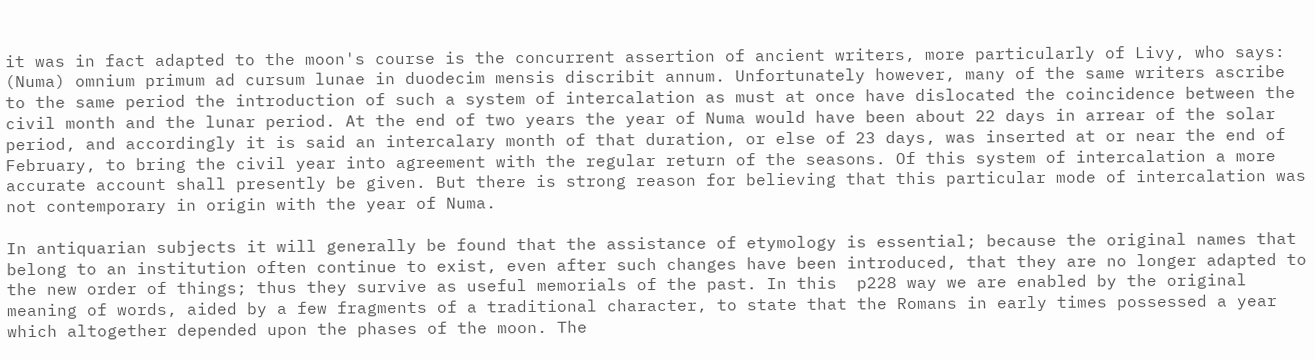it was in fact adapted to the moon's course is the concurrent assertion of ancient writers, more particularly of Livy, who says: (Numa) omnium primum ad cursum lunae in duodecim mensis discribit annum. Unfortunately however, many of the same writers ascribe to the same period the introduction of such a system of intercalation as must at once have dislocated the coincidence between the civil month and the lunar period. At the end of two years the year of Numa would have been about 22 days in arrear of the solar period, and accordingly it is said an intercalary month of that duration, or else of 23 days, was inserted at or near the end of February, to bring the civil year into agreement with the regular return of the seasons. Of this system of intercalation a more accurate account shall presently be given. But there is strong reason for believing that this particular mode of intercalation was not contemporary in origin with the year of Numa.

In antiquarian subjects it will generally be found that the assistance of etymology is essential; because the original names that belong to an institution often continue to exist, even after such changes have been introduced, that they are no longer adapted to the new order of things; thus they survive as useful memorials of the past. In this  p228 way we are enabled by the original meaning of words, aided by a few fragments of a traditional character, to state that the Romans in early times possessed a year which altogether depended upon the phases of the moon. The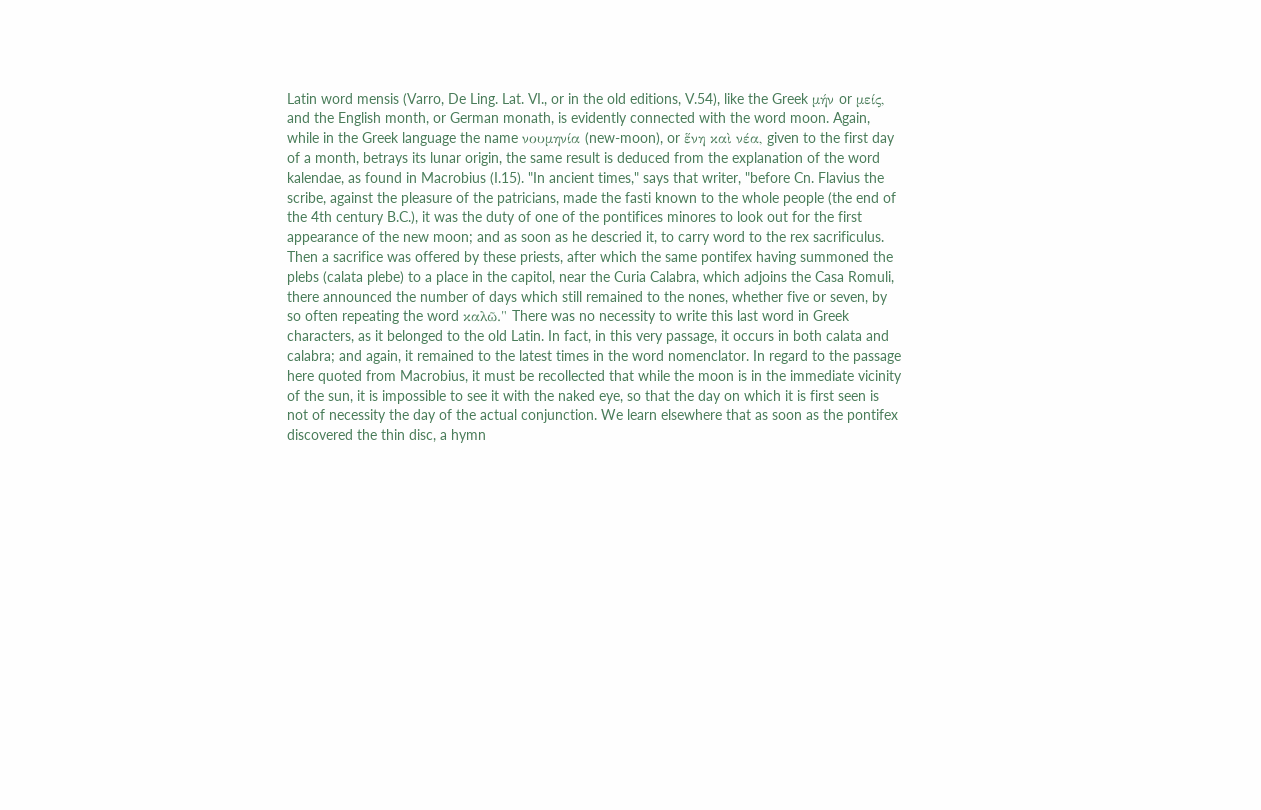Latin word mensis (Varro, De Ling. Lat. VI., or in the old editions, V.54), like the Greek μήν or μείς, and the English month, or German monath, is evidently connected with the word moon. Again, while in the Greek language the name νουμηνία (new-moon), or ἕνη καὶ νέα, given to the first day of a month, betrays its lunar origin, the same result is deduced from the explanation of the word kalendae, as found in Macrobius (I.15). "In ancient times," says that writer, "before Cn. Flavius the scribe, against the pleasure of the patricians, made the fasti known to the whole people (the end of the 4th century B.C.), it was the duty of one of the pontifices minores to look out for the first appearance of the new moon; and as soon as he descried it, to carry word to the rex sacrificulus. Then a sacrifice was offered by these priests, after which the same pontifex having summoned the plebs (calata plebe) to a place in the capitol, near the Curia Calabra, which adjoins the Casa Romuli, there announced the number of days which still remained to the nones, whether five or seven, by so often repeating the word καλῶ." There was no necessity to write this last word in Greek characters, as it belonged to the old Latin. In fact, in this very passage, it occurs in both calata and calabra; and again, it remained to the latest times in the word nomenclator. In regard to the passage here quoted from Macrobius, it must be recollected that while the moon is in the immediate vicinity of the sun, it is impossible to see it with the naked eye, so that the day on which it is first seen is not of necessity the day of the actual conjunction. We learn elsewhere that as soon as the pontifex discovered the thin disc, a hymn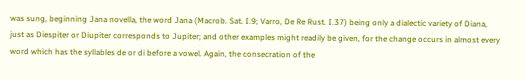was sung, beginning Jana novella, the word Jana (Macrob. Sat. I.9; Varro, De Re Rust. I.37) being only a dialectic variety of Diana, just as Diespiter or Diupiter corresponds to Jupiter; and other examples might readily be given, for the change occurs in almost every word which has the syllables de or di before a vowel. Again, the consecration of the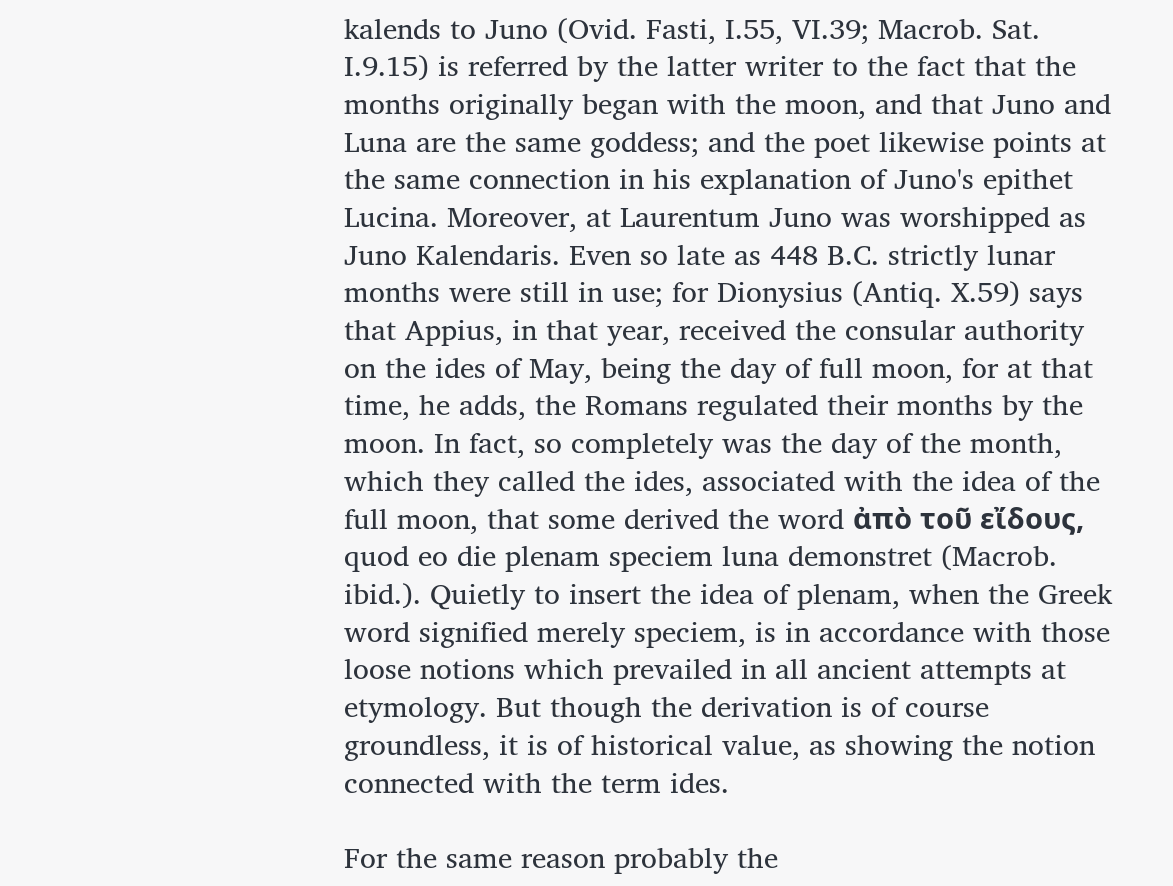kalends to Juno (Ovid. Fasti, I.55, VI.39; Macrob. Sat. I.9.15) is referred by the latter writer to the fact that the months originally began with the moon, and that Juno and Luna are the same goddess; and the poet likewise points at the same connection in his explanation of Juno's epithet Lucina. Moreover, at Laurentum Juno was worshipped as Juno Kalendaris. Even so late as 448 B.C. strictly lunar months were still in use; for Dionysius (Antiq. X.59) says that Appius, in that year, received the consular authority on the ides of May, being the day of full moon, for at that time, he adds, the Romans regulated their months by the moon. In fact, so completely was the day of the month, which they called the ides, associated with the idea of the full moon, that some derived the word ἀπὸ τοῦ εἴδους, quod eo die plenam speciem luna demonstret (Macrob. ibid.). Quietly to insert the idea of plenam, when the Greek word signified merely speciem, is in accordance with those loose notions which prevailed in all ancient attempts at etymology. But though the derivation is of course groundless, it is of historical value, as showing the notion connected with the term ides.

For the same reason probably the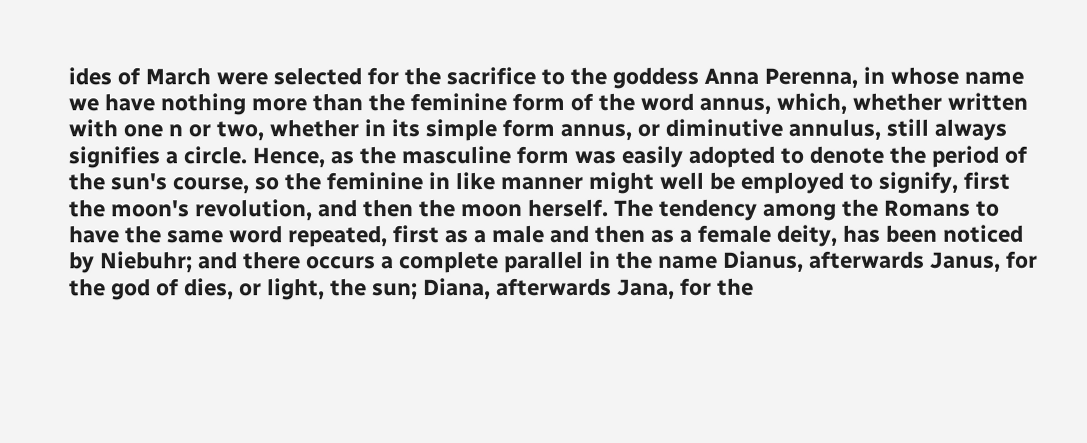ides of March were selected for the sacrifice to the goddess Anna Perenna, in whose name we have nothing more than the feminine form of the word annus, which, whether written with one n or two, whether in its simple form annus, or diminutive annulus, still always signifies a circle. Hence, as the masculine form was easily adopted to denote the period of the sun's course, so the feminine in like manner might well be employed to signify, first the moon's revolution, and then the moon herself. The tendency among the Romans to have the same word repeated, first as a male and then as a female deity, has been noticed by Niebuhr; and there occurs a complete parallel in the name Dianus, afterwards Janus, for the god of dies, or light, the sun; Diana, afterwards Jana, for the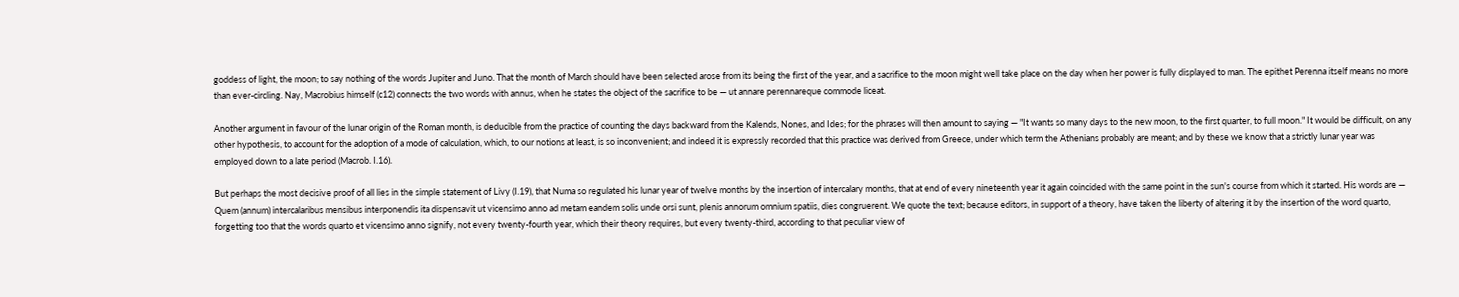goddess of light, the moon; to say nothing of the words Jupiter and Juno. That the month of March should have been selected arose from its being the first of the year, and a sacrifice to the moon might well take place on the day when her power is fully displayed to man. The epithet Perenna itself means no more than ever-circling. Nay, Macrobius himself (c12) connects the two words with annus, when he states the object of the sacrifice to be — ut annare perennareque commode liceat.

Another argument in favour of the lunar origin of the Roman month, is deducible from the practice of counting the days backward from the Kalends, Nones, and Ides; for the phrases will then amount to saying — "It wants so many days to the new moon, to the first quarter, to full moon." It would be difficult, on any other hypothesis, to account for the adoption of a mode of calculation, which, to our notions at least, is so inconvenient; and indeed it is expressly recorded that this practice was derived from Greece, under which term the Athenians probably are meant; and by these we know that a strictly lunar year was employed down to a late period (Macrob. I.16).

But perhaps the most decisive proof of all lies in the simple statement of Livy (I.19), that Numa so regulated his lunar year of twelve months by the insertion of intercalary months, that at end of every nineteenth year it again coincided with the same point in the sun's course from which it started. His words are — Quem (annum) intercalaribus mensibus interponendis ita dispensavit ut vicensimo anno ad metam eandem solis unde orsi sunt, plenis annorum omnium spatiis, dies congruerent. We quote the text; because editors, in support of a theory, have taken the liberty of altering it by the insertion of the word quarto, forgetting too that the words quarto et vicensimo anno signify, not every twenty-fourth year, which their theory requires, but every twenty-third, according to that peculiar view of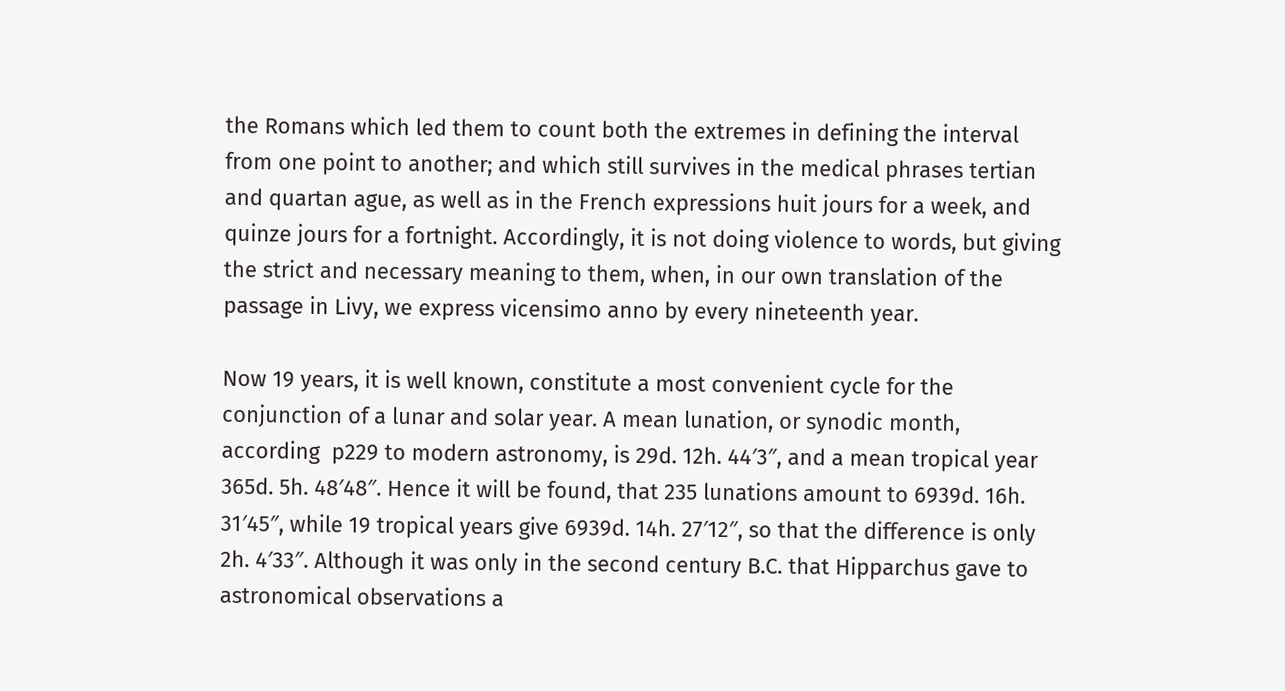the Romans which led them to count both the extremes in defining the interval from one point to another; and which still survives in the medical phrases tertian and quartan ague, as well as in the French expressions huit jours for a week, and quinze jours for a fortnight. Accordingly, it is not doing violence to words, but giving the strict and necessary meaning to them, when, in our own translation of the passage in Livy, we express vicensimo anno by every nineteenth year.

Now 19 years, it is well known, constitute a most convenient cycle for the conjunction of a lunar and solar year. A mean lunation, or synodic month, according  p229 to modern astronomy, is 29d. 12h. 44′3″, and a mean tropical year 365d. 5h. 48′48″. Hence it will be found, that 235 lunations amount to 6939d. 16h. 31′45″, while 19 tropical years give 6939d. 14h. 27′12″, so that the difference is only 2h. 4′33″. Although it was only in the second century B.C. that Hipparchus gave to astronomical observations a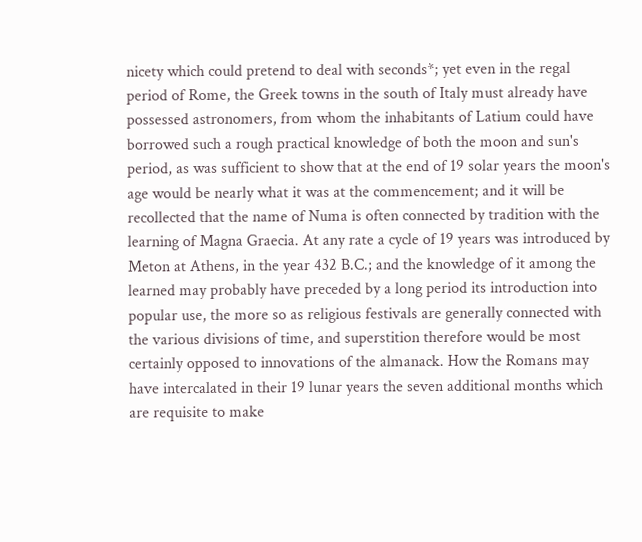nicety which could pretend to deal with seconds*; yet even in the regal period of Rome, the Greek towns in the south of Italy must already have possessed astronomers, from whom the inhabitants of Latium could have borrowed such a rough practical knowledge of both the moon and sun's period, as was sufficient to show that at the end of 19 solar years the moon's age would be nearly what it was at the commencement; and it will be recollected that the name of Numa is often connected by tradition with the learning of Magna Graecia. At any rate a cycle of 19 years was introduced by Meton at Athens, in the year 432 B.C.; and the knowledge of it among the learned may probably have preceded by a long period its introduction into popular use, the more so as religious festivals are generally connected with the various divisions of time, and superstition therefore would be most certainly opposed to innovations of the almanack. How the Romans may have intercalated in their 19 lunar years the seven additional months which are requisite to make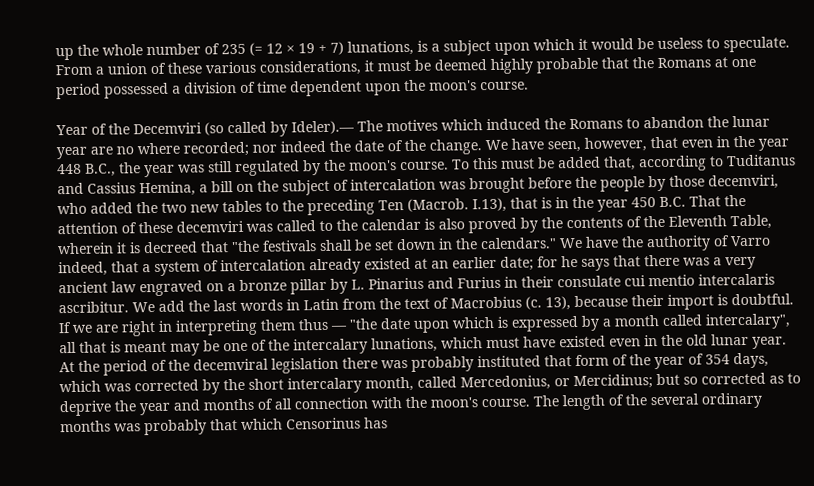up the whole number of 235 (= 12 × 19 + 7) lunations, is a subject upon which it would be useless to speculate. From a union of these various considerations, it must be deemed highly probable that the Romans at one period possessed a division of time dependent upon the moon's course.

Year of the Decemviri (so called by Ideler).— The motives which induced the Romans to abandon the lunar year are no where recorded; nor indeed the date of the change. We have seen, however, that even in the year 448 B.C., the year was still regulated by the moon's course. To this must be added that, according to Tuditanus and Cassius Hemina, a bill on the subject of intercalation was brought before the people by those decemviri, who added the two new tables to the preceding Ten (Macrob. I.13), that is in the year 450 B.C. That the attention of these decemviri was called to the calendar is also proved by the contents of the Eleventh Table, wherein it is decreed that "the festivals shall be set down in the calendars." We have the authority of Varro indeed, that a system of intercalation already existed at an earlier date; for he says that there was a very ancient law engraved on a bronze pillar by L. Pinarius and Furius in their consulate cui mentio intercalaris ascribitur. We add the last words in Latin from the text of Macrobius (c. 13), because their import is doubtful. If we are right in interpreting them thus — "the date upon which is expressed by a month called intercalary", all that is meant may be one of the intercalary lunations, which must have existed even in the old lunar year. At the period of the decemviral legislation there was probably instituted that form of the year of 354 days, which was corrected by the short intercalary month, called Mercedonius, or Mercidinus; but so corrected as to deprive the year and months of all connection with the moon's course. The length of the several ordinary months was probably that which Censorinus has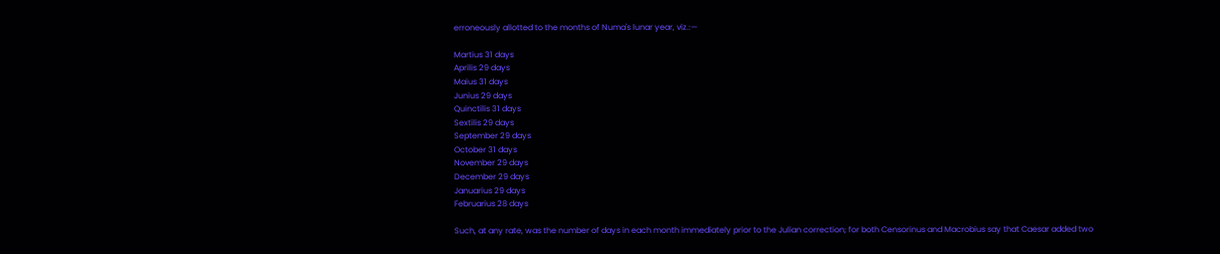erroneously allotted to the months of Numa's lunar year, viz.:—

Martius 31 days
Aprilis 29 days
Maius 31 days
Junius 29 days
Quinctilis 31 days
Sextilis 29 days
September 29 days
October 31 days
November 29 days
December 29 days
Januarius 29 days
Februarius 28 days

Such, at any rate, was the number of days in each month immediately prior to the Julian correction; for both Censorinus and Macrobius say that Caesar added two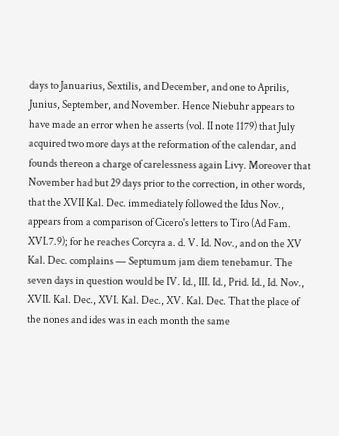days to Januarius, Sextilis, and December, and one to Aprilis, Junius, September, and November. Hence Niebuhr appears to have made an error when he asserts (vol. II note 1179) that July acquired two more days at the reformation of the calendar, and founds thereon a charge of carelessness again Livy. Moreover that November had but 29 days prior to the correction, in other words, that the XVII Kal. Dec. immediately followed the Idus Nov., appears from a comparison of Cicero's letters to Tiro (Ad Fam. XVI.7.9); for he reaches Corcyra a. d. V. Id. Nov., and on the XV Kal. Dec. complains — Septumum jam diem tenebamur. The seven days in question would be IV. Id., III. Id., Prid. Id., Id. Nov., XVII. Kal. Dec., XVI. Kal. Dec., XV. Kal. Dec. That the place of the nones and ides was in each month the same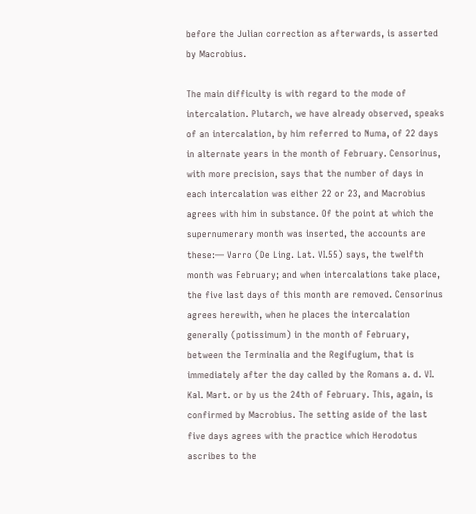before the Julian correction as afterwards, is asserted by Macrobius.

The main difficulty is with regard to the mode of intercalation. Plutarch, we have already observed, speaks of an intercalation, by him referred to Numa, of 22 days in alternate years in the month of February. Censorinus, with more precision, says that the number of days in each intercalation was either 22 or 23, and Macrobius agrees with him in substance. Of the point at which the supernumerary month was inserted, the accounts are these:— Varro (De Ling. Lat. VI.55) says, the twelfth month was February; and when intercalations take place, the five last days of this month are removed. Censorinus agrees herewith, when he places the intercalation generally (potissimum) in the month of February, between the Terminalia and the Regifugium, that is immediately after the day called by the Romans a. d. VI. Kal. Mart. or by us the 24th of February. This, again, is confirmed by Macrobius. The setting aside of the last five days agrees with the practice which Herodotus ascribes to the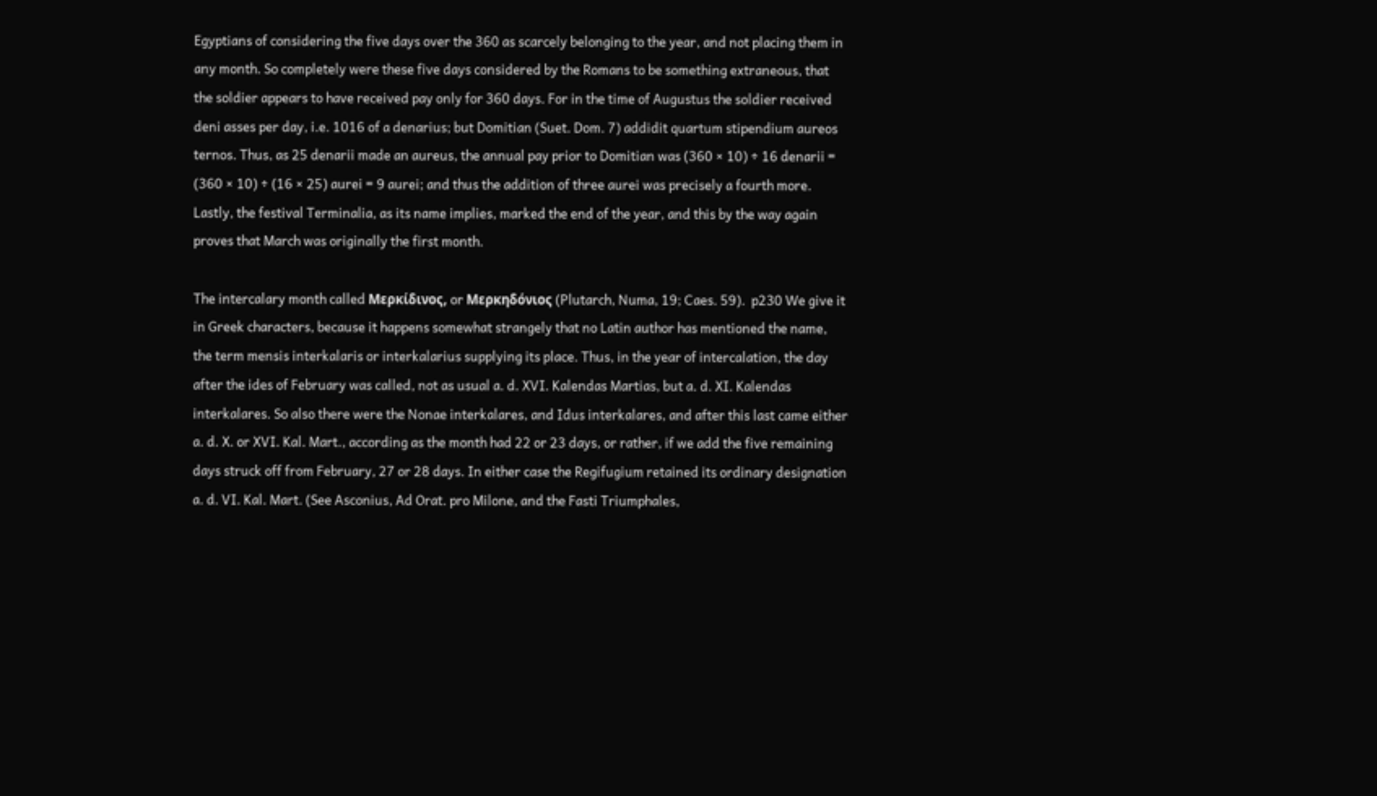Egyptians of considering the five days over the 360 as scarcely belonging to the year, and not placing them in any month. So completely were these five days considered by the Romans to be something extraneous, that the soldier appears to have received pay only for 360 days. For in the time of Augustus the soldier received deni asses per day, i.e. 1016 of a denarius; but Domitian (Suet. Dom. 7) addidit quartum stipendium aureos ternos. Thus, as 25 denarii made an aureus, the annual pay prior to Domitian was (360 × 10) ÷ 16 denarii = (360 × 10) ÷ (16 × 25) aurei = 9 aurei; and thus the addition of three aurei was precisely a fourth more. Lastly, the festival Terminalia, as its name implies, marked the end of the year, and this by the way again proves that March was originally the first month.

The intercalary month called Μερκίδινος, or Μερκηδόνιος (Plutarch, Numa, 19; Caes. 59).  p230 We give it in Greek characters, because it happens somewhat strangely that no Latin author has mentioned the name, the term mensis interkalaris or interkalarius supplying its place. Thus, in the year of intercalation, the day after the ides of February was called, not as usual a. d. XVI. Kalendas Martias, but a. d. XI. Kalendas interkalares. So also there were the Nonae interkalares, and Idus interkalares, and after this last came either a. d. X. or XVI. Kal. Mart., according as the month had 22 or 23 days, or rather, if we add the five remaining days struck off from February, 27 or 28 days. In either case the Regifugium retained its ordinary designation a. d. VI. Kal. Mart. (See Asconius, Ad Orat. pro Milone, and the Fasti Triumphales,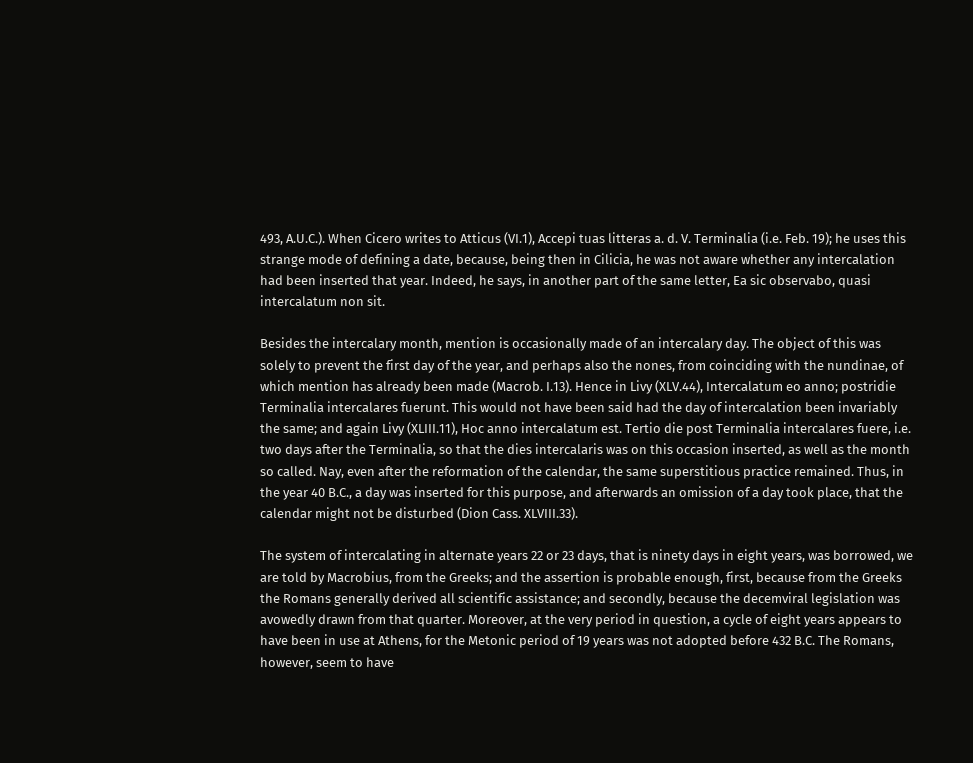493, A.U.C.). When Cicero writes to Atticus (VI.1), Accepi tuas litteras a. d. V. Terminalia (i.e. Feb. 19); he uses this strange mode of defining a date, because, being then in Cilicia, he was not aware whether any intercalation had been inserted that year. Indeed, he says, in another part of the same letter, Ea sic observabo, quasi intercalatum non sit.

Besides the intercalary month, mention is occasionally made of an intercalary day. The object of this was solely to prevent the first day of the year, and perhaps also the nones, from coinciding with the nundinae, of which mention has already been made (Macrob. I.13). Hence in Livy (XLV.44), Intercalatum eo anno; postridie Terminalia intercalares fuerunt. This would not have been said had the day of intercalation been invariably the same; and again Livy (XLIII.11), Hoc anno intercalatum est. Tertio die post Terminalia intercalares fuere, i.e. two days after the Terminalia, so that the dies intercalaris was on this occasion inserted, as well as the month so called. Nay, even after the reformation of the calendar, the same superstitious practice remained. Thus, in the year 40 B.C., a day was inserted for this purpose, and afterwards an omission of a day took place, that the calendar might not be disturbed (Dion Cass. XLVIII.33).

The system of intercalating in alternate years 22 or 23 days, that is ninety days in eight years, was borrowed, we are told by Macrobius, from the Greeks; and the assertion is probable enough, first, because from the Greeks the Romans generally derived all scientific assistance; and secondly, because the decemviral legislation was avowedly drawn from that quarter. Moreover, at the very period in question, a cycle of eight years appears to have been in use at Athens, for the Metonic period of 19 years was not adopted before 432 B.C. The Romans, however, seem to have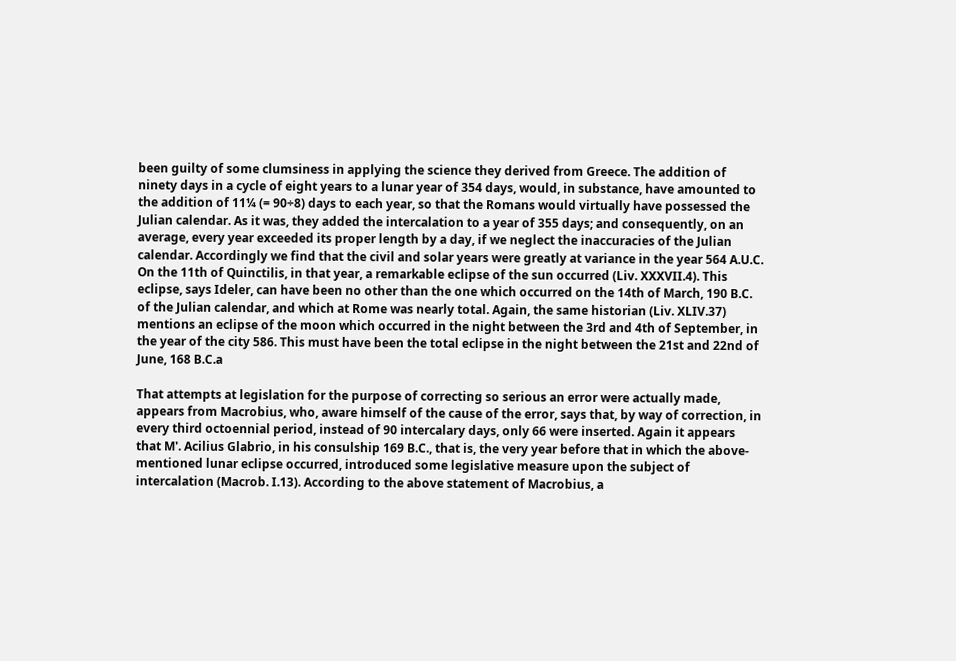been guilty of some clumsiness in applying the science they derived from Greece. The addition of ninety days in a cycle of eight years to a lunar year of 354 days, would, in substance, have amounted to the addition of 11¼ (= 90÷8) days to each year, so that the Romans would virtually have possessed the Julian calendar. As it was, they added the intercalation to a year of 355 days; and consequently, on an average, every year exceeded its proper length by a day, if we neglect the inaccuracies of the Julian calendar. Accordingly we find that the civil and solar years were greatly at variance in the year 564 A.U.C. On the 11th of Quinctilis, in that year, a remarkable eclipse of the sun occurred (Liv. XXXVII.4). This eclipse, says Ideler, can have been no other than the one which occurred on the 14th of March, 190 B.C. of the Julian calendar, and which at Rome was nearly total. Again, the same historian (Liv. XLIV.37) mentions an eclipse of the moon which occurred in the night between the 3rd and 4th of September, in the year of the city 586. This must have been the total eclipse in the night between the 21st and 22nd of June, 168 B.C.a

That attempts at legislation for the purpose of correcting so serious an error were actually made, appears from Macrobius, who, aware himself of the cause of the error, says that, by way of correction, in every third octoennial period, instead of 90 intercalary days, only 66 were inserted. Again it appears that M'. Acilius Glabrio, in his consulship 169 B.C., that is, the very year before that in which the above-mentioned lunar eclipse occurred, introduced some legislative measure upon the subject of intercalation (Macrob. I.13). According to the above statement of Macrobius, a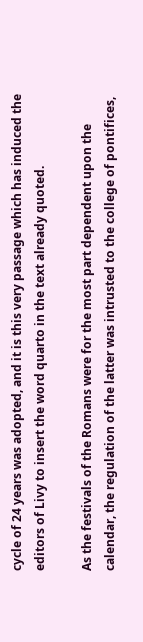cycle of 24 years was adopted, and it is this very passage which has induced the editors of Livy to insert the word quarto in the text already quoted.

As the festivals of the Romans were for the most part dependent upon the calendar, the regulation of the latter was intrusted to the college of pontifices,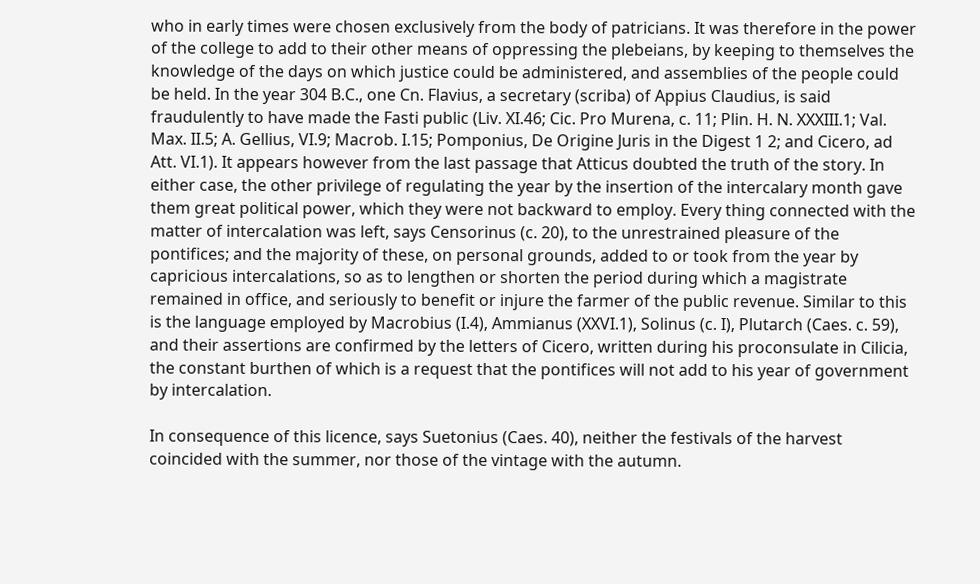who in early times were chosen exclusively from the body of patricians. It was therefore in the power of the college to add to their other means of oppressing the plebeians, by keeping to themselves the knowledge of the days on which justice could be administered, and assemblies of the people could be held. In the year 304 B.C., one Cn. Flavius, a secretary (scriba) of Appius Claudius, is said fraudulently to have made the Fasti public (Liv. XI.46; Cic. Pro Murena, c. 11; Plin. H. N. XXXIII.1; Val. Max. II.5; A. Gellius, VI.9; Macrob. I.15; Pomponius, De Origine Juris in the Digest 1 2; and Cicero, ad Att. VI.1). It appears however from the last passage that Atticus doubted the truth of the story. In either case, the other privilege of regulating the year by the insertion of the intercalary month gave them great political power, which they were not backward to employ. Every thing connected with the matter of intercalation was left, says Censorinus (c. 20), to the unrestrained pleasure of the pontifices; and the majority of these, on personal grounds, added to or took from the year by capricious intercalations, so as to lengthen or shorten the period during which a magistrate remained in office, and seriously to benefit or injure the farmer of the public revenue. Similar to this is the language employed by Macrobius (I.4), Ammianus (XXVI.1), Solinus (c. I), Plutarch (Caes. c. 59), and their assertions are confirmed by the letters of Cicero, written during his proconsulate in Cilicia, the constant burthen of which is a request that the pontifices will not add to his year of government by intercalation.

In consequence of this licence, says Suetonius (Caes. 40), neither the festivals of the harvest coincided with the summer, nor those of the vintage with the autumn.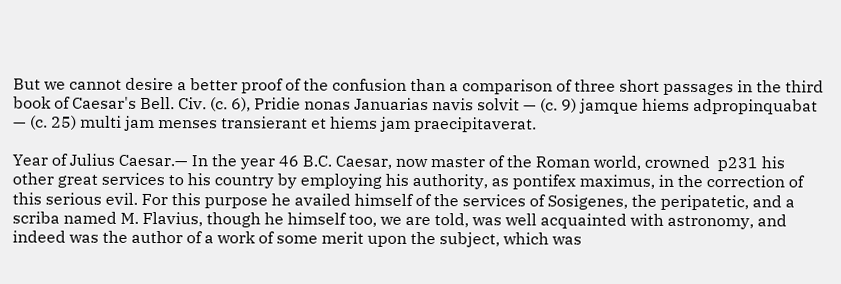But we cannot desire a better proof of the confusion than a comparison of three short passages in the third book of Caesar's Bell. Civ. (c. 6), Pridie nonas Januarias navis solvit — (c. 9) jamque hiems adpropinquabat — (c. 25) multi jam menses transierant et hiems jam praecipitaverat.

Year of Julius Caesar.— In the year 46 B.C. Caesar, now master of the Roman world, crowned  p231 his other great services to his country by employing his authority, as pontifex maximus, in the correction of this serious evil. For this purpose he availed himself of the services of Sosigenes, the peripatetic, and a scriba named M. Flavius, though he himself too, we are told, was well acquainted with astronomy, and indeed was the author of a work of some merit upon the subject, which was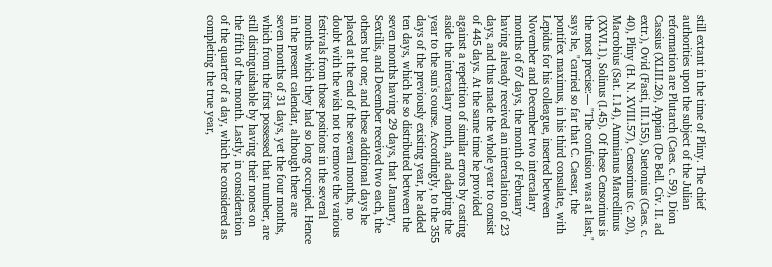still extant in the time of Pliny. The chief authorities upon the subject of the Julian reformation are Plutarch (Caes. c. 59), Dion Cassius (XLIII.26), Appian (De Bell. Civ. II. ad extr.), Ovid (Fasti, III.155), Suetonius (Caes. c. 40), Pliny (H. N. XVIII.57), Censorinus (c. 20), Macrobius (Sat. I.14), Ammianus Marcellinus (XXVI.1), Solinus (I.45). Of these Censorinus is the most precise:— "The confusion was at last," says he, "carried so far that C. Caesar, the pontifex maximus, in his third consulate, with Lepidus for his colleague, inserted between November and December two intercalary months of 67 days, the month of February having already received an intercalation of 23 days, and thus made the whole year to consist of 445 days. At the same time he provided against a repetition of similar errors by casting aside the intercalary month, and adapting the year to the sun's course. Accordingly, to the 355 days of the previously existing year, he added ten days, which he so distributed between the seven months having 29 days, that January, Sextilis, and December received two each, the others but one; and these additional days he placed at the end of the several months, no doubt with the wish not to remove the various festivals from those positions in the several months which they had so long occupied. Hence in the present calendar, although there are seven months of 31 days, yet the four months, which from the first possessed that number, are still distinguishable by having their nones on the fifth of the month. Lastly, in consideration of the quarter of a day, which he considered as completing the true year,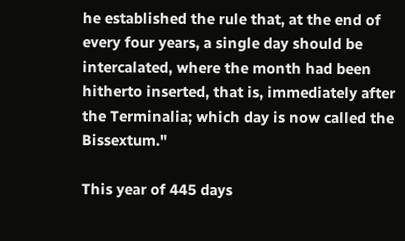he established the rule that, at the end of every four years, a single day should be intercalated, where the month had been hitherto inserted, that is, immediately after the Terminalia; which day is now called the Bissextum."

This year of 445 days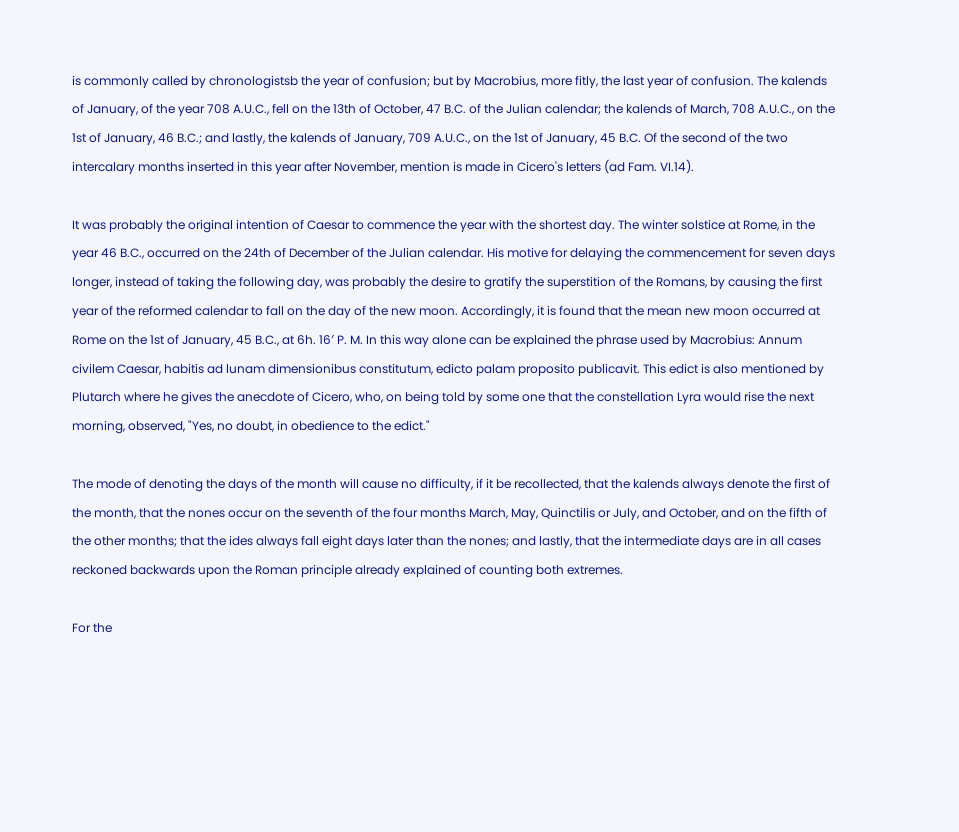is commonly called by chronologistsb the year of confusion; but by Macrobius, more fitly, the last year of confusion. The kalends of January, of the year 708 A.U.C., fell on the 13th of October, 47 B.C. of the Julian calendar; the kalends of March, 708 A.U.C., on the 1st of January, 46 B.C.; and lastly, the kalends of January, 709 A.U.C., on the 1st of January, 45 B.C. Of the second of the two intercalary months inserted in this year after November, mention is made in Cicero's letters (ad Fam. VI.14).

It was probably the original intention of Caesar to commence the year with the shortest day. The winter solstice at Rome, in the year 46 B.C., occurred on the 24th of December of the Julian calendar. His motive for delaying the commencement for seven days longer, instead of taking the following day, was probably the desire to gratify the superstition of the Romans, by causing the first year of the reformed calendar to fall on the day of the new moon. Accordingly, it is found that the mean new moon occurred at Rome on the 1st of January, 45 B.C., at 6h. 16′ P. M. In this way alone can be explained the phrase used by Macrobius: Annum civilem Caesar, habitis ad lunam dimensionibus constitutum, edicto palam proposito publicavit. This edict is also mentioned by Plutarch where he gives the anecdote of Cicero, who, on being told by some one that the constellation Lyra would rise the next morning, observed, "Yes, no doubt, in obedience to the edict."

The mode of denoting the days of the month will cause no difficulty, if it be recollected, that the kalends always denote the first of the month, that the nones occur on the seventh of the four months March, May, Quinctilis or July, and October, and on the fifth of the other months; that the ides always fall eight days later than the nones; and lastly, that the intermediate days are in all cases reckoned backwards upon the Roman principle already explained of counting both extremes.

For the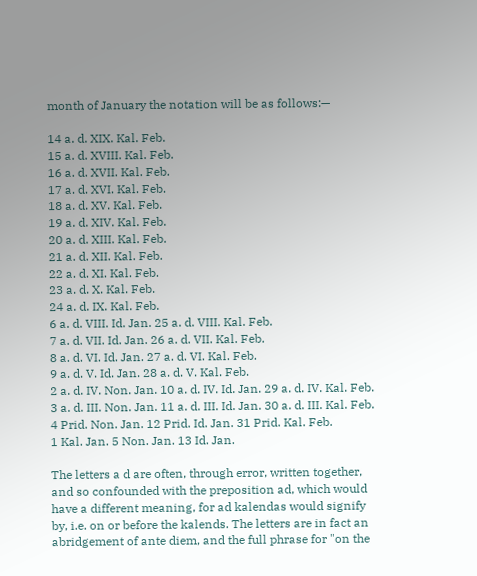month of January the notation will be as follows:—

14 a. d. XIX. Kal. Feb.
15 a. d. XVIII. Kal. Feb.
16 a. d. XVII. Kal. Feb.
17 a. d. XVI. Kal. Feb.
18 a. d. XV. Kal. Feb.
19 a. d. XIV. Kal. Feb.
20 a. d. XIII. Kal. Feb.
21 a. d. XII. Kal. Feb.
22 a. d. XI. Kal. Feb.
23 a. d. X. Kal. Feb.
24 a. d. IX. Kal. Feb.
6 a. d. VIII. Id. Jan. 25 a. d. VIII. Kal. Feb.
7 a. d. VII. Id. Jan. 26 a. d. VII. Kal. Feb.
8 a. d. VI. Id. Jan. 27 a. d. VI. Kal. Feb.
9 a. d. V. Id. Jan. 28 a. d. V. Kal. Feb.
2 a. d. IV. Non. Jan. 10 a. d. IV. Id. Jan. 29 a. d. IV. Kal. Feb.
3 a. d. III. Non. Jan. 11 a. d. III. Id. Jan. 30 a. d. III. Kal. Feb.
4 Prid. Non. Jan. 12 Prid. Id. Jan. 31 Prid. Kal. Feb.
1 Kal. Jan. 5 Non. Jan. 13 Id. Jan.

The letters a d are often, through error, written together, and so confounded with the preposition ad, which would have a different meaning, for ad kalendas would signify by, i.e. on or before the kalends. The letters are in fact an abridgement of ante diem, and the full phrase for "on the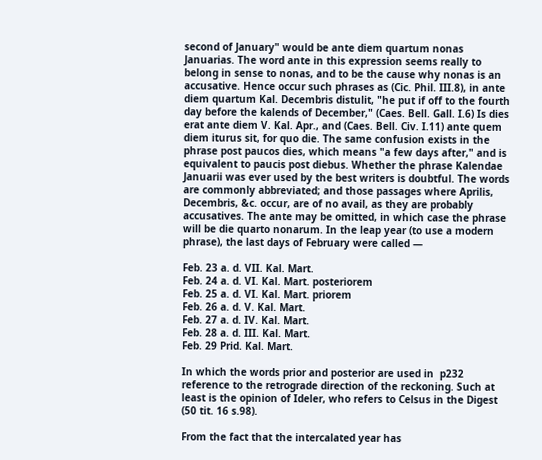second of January" would be ante diem quartum nonas Januarias. The word ante in this expression seems really to belong in sense to nonas, and to be the cause why nonas is an accusative. Hence occur such phrases as (Cic. Phil. III.8), in ante diem quartum Kal. Decembris distulit, "he put if off to the fourth day before the kalends of December," (Caes. Bell. Gall. I.6) Is dies erat ante diem V. Kal. Apr., and (Caes. Bell. Civ. I.11) ante quem diem iturus sit, for quo die. The same confusion exists in the phrase post paucos dies, which means "a few days after," and is equivalent to paucis post diebus. Whether the phrase Kalendae Januarii was ever used by the best writers is doubtful. The words are commonly abbreviated; and those passages where Aprilis, Decembris, &c. occur, are of no avail, as they are probably accusatives. The ante may be omitted, in which case the phrase will be die quarto nonarum. In the leap year (to use a modern phrase), the last days of February were called —

Feb. 23 a. d. VII. Kal. Mart.
Feb. 24 a. d. VI. Kal. Mart. posteriorem
Feb. 25 a. d. VI. Kal. Mart. priorem
Feb. 26 a. d. V. Kal. Mart.
Feb. 27 a. d. IV. Kal. Mart.
Feb. 28 a. d. III. Kal. Mart.
Feb. 29 Prid. Kal. Mart.

In which the words prior and posterior are used in  p232 reference to the retrograde direction of the reckoning. Such at least is the opinion of Ideler, who refers to Celsus in the Digest (50 tit. 16 s.98).

From the fact that the intercalated year has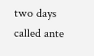two days called ante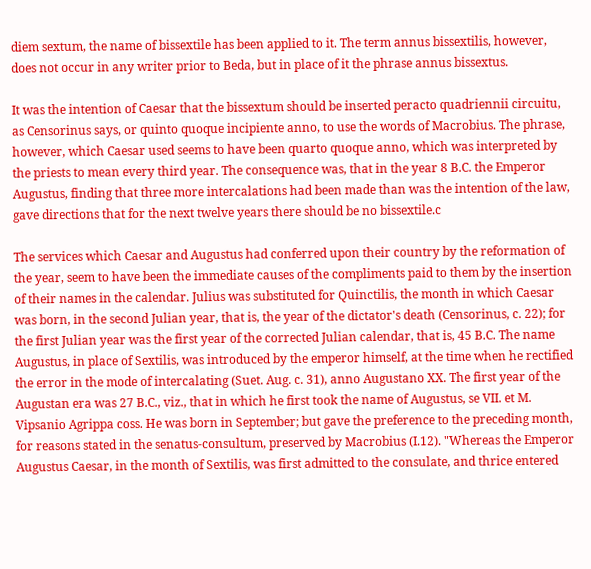diem sextum, the name of bissextile has been applied to it. The term annus bissextilis, however, does not occur in any writer prior to Beda, but in place of it the phrase annus bissextus.

It was the intention of Caesar that the bissextum should be inserted peracto quadriennii circuitu, as Censorinus says, or quinto quoque incipiente anno, to use the words of Macrobius. The phrase, however, which Caesar used seems to have been quarto quoque anno, which was interpreted by the priests to mean every third year. The consequence was, that in the year 8 B.C. the Emperor Augustus, finding that three more intercalations had been made than was the intention of the law, gave directions that for the next twelve years there should be no bissextile.c

The services which Caesar and Augustus had conferred upon their country by the reformation of the year, seem to have been the immediate causes of the compliments paid to them by the insertion of their names in the calendar. Julius was substituted for Quinctilis, the month in which Caesar was born, in the second Julian year, that is, the year of the dictator's death (Censorinus, c. 22); for the first Julian year was the first year of the corrected Julian calendar, that is, 45 B.C. The name Augustus, in place of Sextilis, was introduced by the emperor himself, at the time when he rectified the error in the mode of intercalating (Suet. Aug. c. 31), anno Augustano XX. The first year of the Augustan era was 27 B.C., viz., that in which he first took the name of Augustus, se VII. et M. Vipsanio Agrippa coss. He was born in September; but gave the preference to the preceding month, for reasons stated in the senatus-consultum, preserved by Macrobius (I.12). "Whereas the Emperor Augustus Caesar, in the month of Sextilis, was first admitted to the consulate, and thrice entered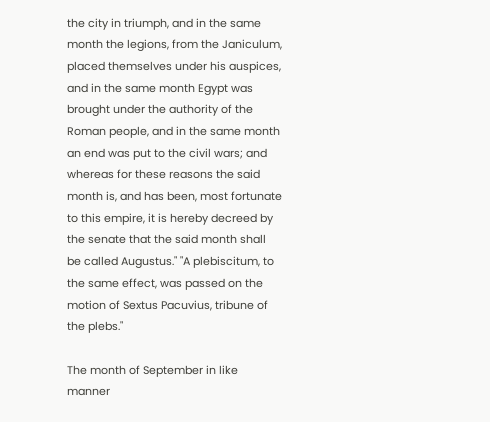the city in triumph, and in the same month the legions, from the Janiculum, placed themselves under his auspices, and in the same month Egypt was brought under the authority of the Roman people, and in the same month an end was put to the civil wars; and whereas for these reasons the said month is, and has been, most fortunate to this empire, it is hereby decreed by the senate that the said month shall be called Augustus." "A plebiscitum, to the same effect, was passed on the motion of Sextus Pacuvius, tribune of the plebs."

The month of September in like manner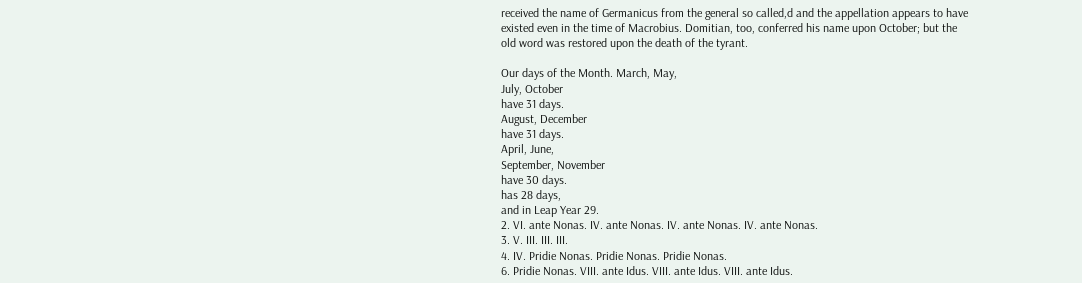received the name of Germanicus from the general so called,d and the appellation appears to have existed even in the time of Macrobius. Domitian, too, conferred his name upon October; but the old word was restored upon the death of the tyrant.

Our days of the Month. March, May,
July, October
have 31 days.
August, December
have 31 days.
April, June,
September, November
have 30 days.
has 28 days,
and in Leap Year 29.
2. VI. ante Nonas. IV. ante Nonas. IV. ante Nonas. IV. ante Nonas.
3. V. III. III. III.
4. IV. Pridie Nonas. Pridie Nonas. Pridie Nonas.
6. Pridie Nonas. VIII. ante Idus. VIII. ante Idus. VIII. ante Idus.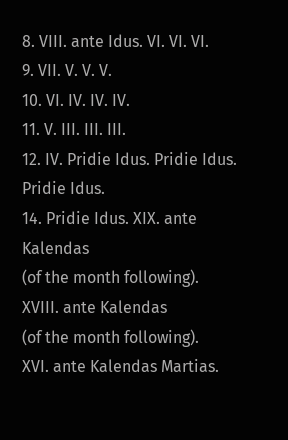8. VIII. ante Idus. VI. VI. VI.
9. VII. V. V. V.
10. VI. IV. IV. IV.
11. V. III. III. III.
12. IV. Pridie Idus. Pridie Idus. Pridie Idus.
14. Pridie Idus. XIX. ante Kalendas
(of the month following).
XVIII. ante Kalendas
(of the month following).
XVI. ante Kalendas Martias.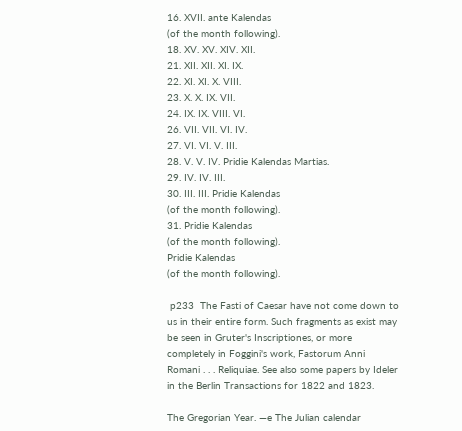16. XVII. ante Kalendas
(of the month following).
18. XV. XV. XIV. XII.
21. XII. XII. XI. IX.
22. XI. XI. X. VIII.
23. X. X. IX. VII.
24. IX. IX. VIII. VI.
26. VII. VII. VI. IV.
27. VI. VI. V. III.
28. V. V. IV. Pridie Kalendas Martias.
29. IV. IV. III.
30. III. III. Pridie Kalendas
(of the month following).
31. Pridie Kalendas
(of the month following).
Pridie Kalendas
(of the month following).

 p233  The Fasti of Caesar have not come down to us in their entire form. Such fragments as exist may be seen in Gruter's Inscriptiones, or more completely in Foggini's work, Fastorum Anni Romani . . . Reliquiae. See also some papers by Ideler in the Berlin Transactions for 1822 and 1823.

The Gregorian Year. —e The Julian calendar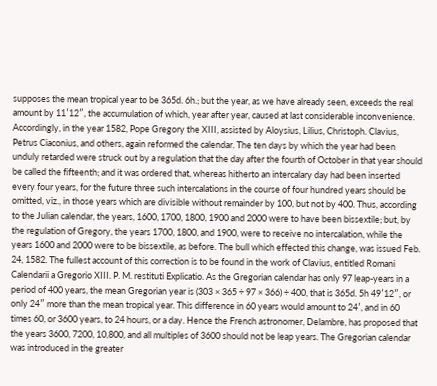supposes the mean tropical year to be 365d. 6h.; but the year, as we have already seen, exceeds the real amount by 11′12″, the accumulation of which, year after year, caused at last considerable inconvenience. Accordingly, in the year 1582, Pope Gregory the XIII, assisted by Aloysius, Lilius, Christoph. Clavius, Petrus Ciaconius, and others, again reformed the calendar. The ten days by which the year had been unduly retarded were struck out by a regulation that the day after the fourth of October in that year should be called the fifteenth; and it was ordered that, whereas hitherto an intercalary day had been inserted every four years, for the future three such intercalations in the course of four hundred years should be omitted, viz., in those years which are divisible without remainder by 100, but not by 400. Thus, according to the Julian calendar, the years, 1600, 1700, 1800, 1900 and 2000 were to have been bissextile; but, by the regulation of Gregory, the years 1700, 1800, and 1900, were to receive no intercalation, while the years 1600 and 2000 were to be bissextile, as before. The bull which effected this change, was issued Feb. 24, 1582. The fullest account of this correction is to be found in the work of Clavius, entitled Romani Calendarii a Gregorio XIII. P. M. restituti Explicatio. As the Gregorian calendar has only 97 leap-years in a period of 400 years, the mean Gregorian year is (303 × 365 ÷ 97 × 366) ÷ 400, that is 365d. 5h 49′12″, or only 24″ more than the mean tropical year. This difference in 60 years would amount to 24′, and in 60 times 60, or 3600 years, to 24 hours, or a day. Hence the French astronomer, Delambre, has proposed that the years 3600, 7200, 10,800, and all multiples of 3600 should not be leap years. The Gregorian calendar was introduced in the greater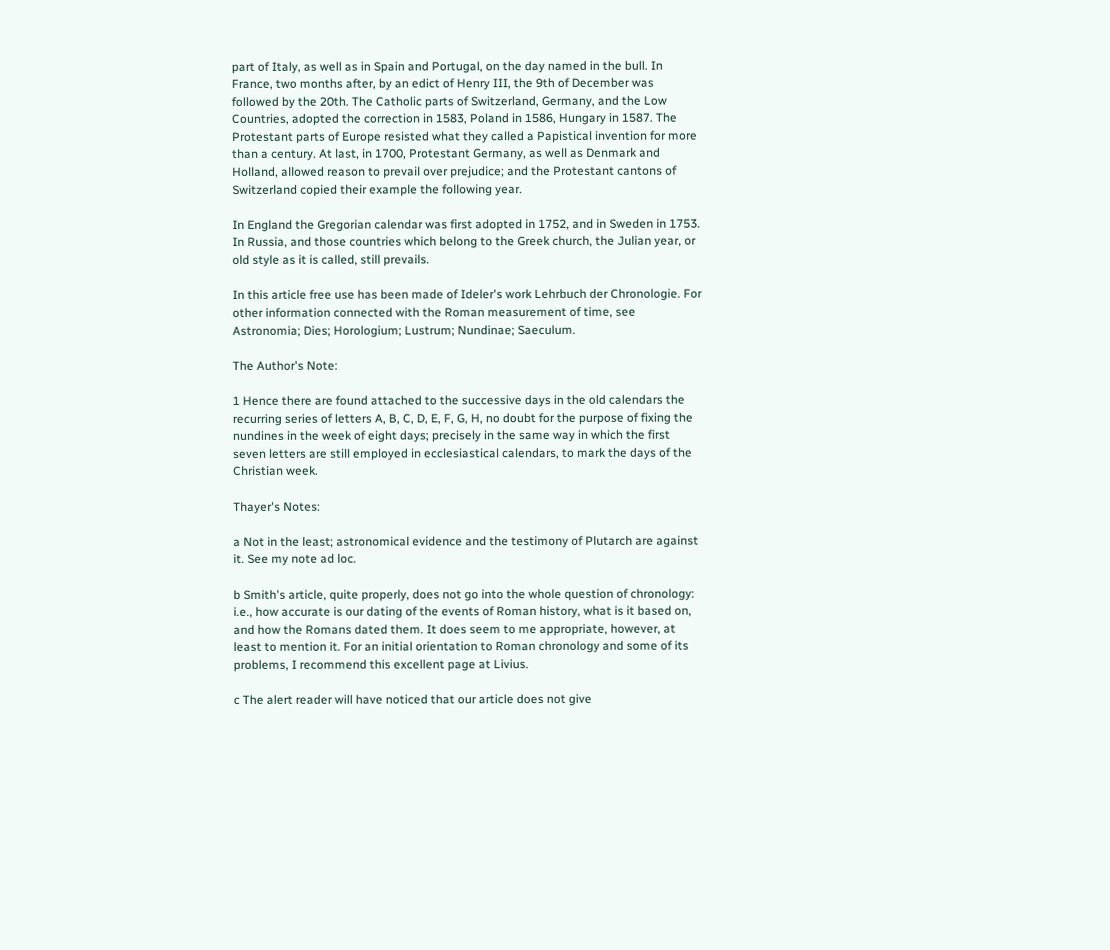part of Italy, as well as in Spain and Portugal, on the day named in the bull. In France, two months after, by an edict of Henry III, the 9th of December was followed by the 20th. The Catholic parts of Switzerland, Germany, and the Low Countries, adopted the correction in 1583, Poland in 1586, Hungary in 1587. The Protestant parts of Europe resisted what they called a Papistical invention for more than a century. At last, in 1700, Protestant Germany, as well as Denmark and Holland, allowed reason to prevail over prejudice; and the Protestant cantons of Switzerland copied their example the following year.

In England the Gregorian calendar was first adopted in 1752, and in Sweden in 1753. In Russia, and those countries which belong to the Greek church, the Julian year, or old style as it is called, still prevails.

In this article free use has been made of Ideler's work Lehrbuch der Chronologie. For other information connected with the Roman measurement of time, see Astronomia; Dies; Horologium; Lustrum; Nundinae; Saeculum.

The Author's Note:

1 Hence there are found attached to the successive days in the old calendars the recurring series of letters A, B, C, D, E, F, G, H, no doubt for the purpose of fixing the nundines in the week of eight days; precisely in the same way in which the first seven letters are still employed in ecclesiastical calendars, to mark the days of the Christian week.

Thayer's Notes:

a Not in the least; astronomical evidence and the testimony of Plutarch are against it. See my note ad loc.

b Smith's article, quite properly, does not go into the whole question of chronology: i.e., how accurate is our dating of the events of Roman history, what is it based on, and how the Romans dated them. It does seem to me appropriate, however, at least to mention it. For an initial orientation to Roman chronology and some of its problems, I recommend this excellent page at Livius.

c The alert reader will have noticed that our article does not give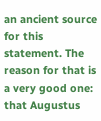an ancient source for this statement. The reason for that is a very good one: that Augustus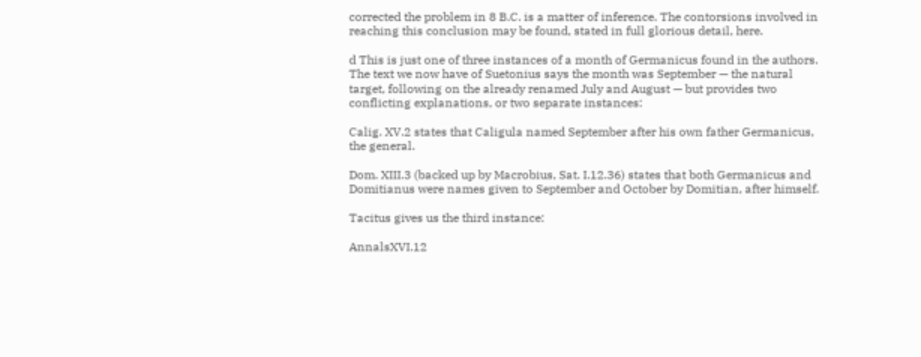corrected the problem in 8 B.C. is a matter of inference. The contorsions involved in reaching this conclusion may be found, stated in full glorious detail, here.

d This is just one of three instances of a month of Germanicus found in the authors. The text we now have of Suetonius says the month was September — the natural target, following on the already renamed July and August — but provides two conflicting explanations, or two separate instances:

Calig. XV.2 states that Caligula named September after his own father Germanicus, the general.

Dom. XIII.3 (backed up by Macrobius, Sat. I.12.36) states that both Germanicus and Domitianus were names given to September and October by Domitian, after himself.

Tacitus gives us the third instance:

AnnalsXVI.12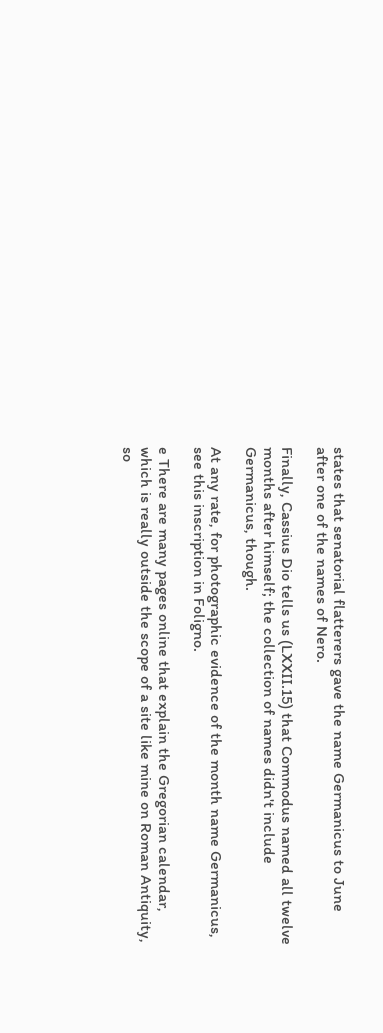states that senatorial flatterers gave the name Germanicus to June after one of the names of Nero.

Finally, Cassius Dio tells us (LXXII.15) that Commodus named all twelve months after himself; the collection of names didn't include Germanicus, though.

At any rate, for photographic evidence of the month name Germanicus, see this inscription in Foligno.

e There are many pages online that explain the Gregorian calendar, which is really outside the scope of a site like mine on Roman Antiquity, so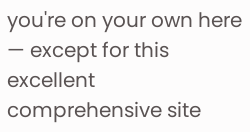you're on your own here — except for this excellent comprehensive site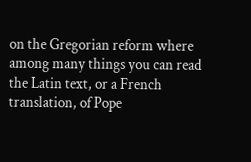on the Gregorian reform where among many things you can read the Latin text, or a French translation, of Pope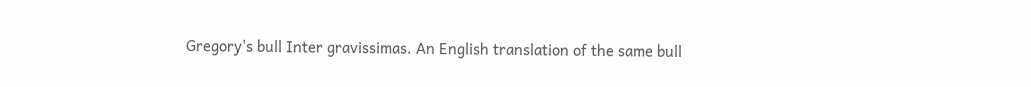Gregory's bull Inter gravissimas. An English translation of the same bull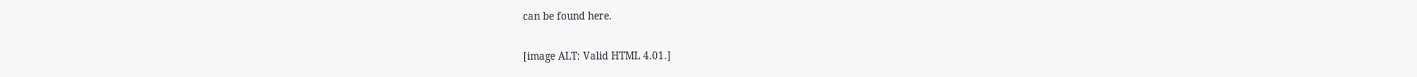can be found here.

[image ALT: Valid HTML 4.01.]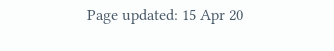Page updated: 15 Apr 20